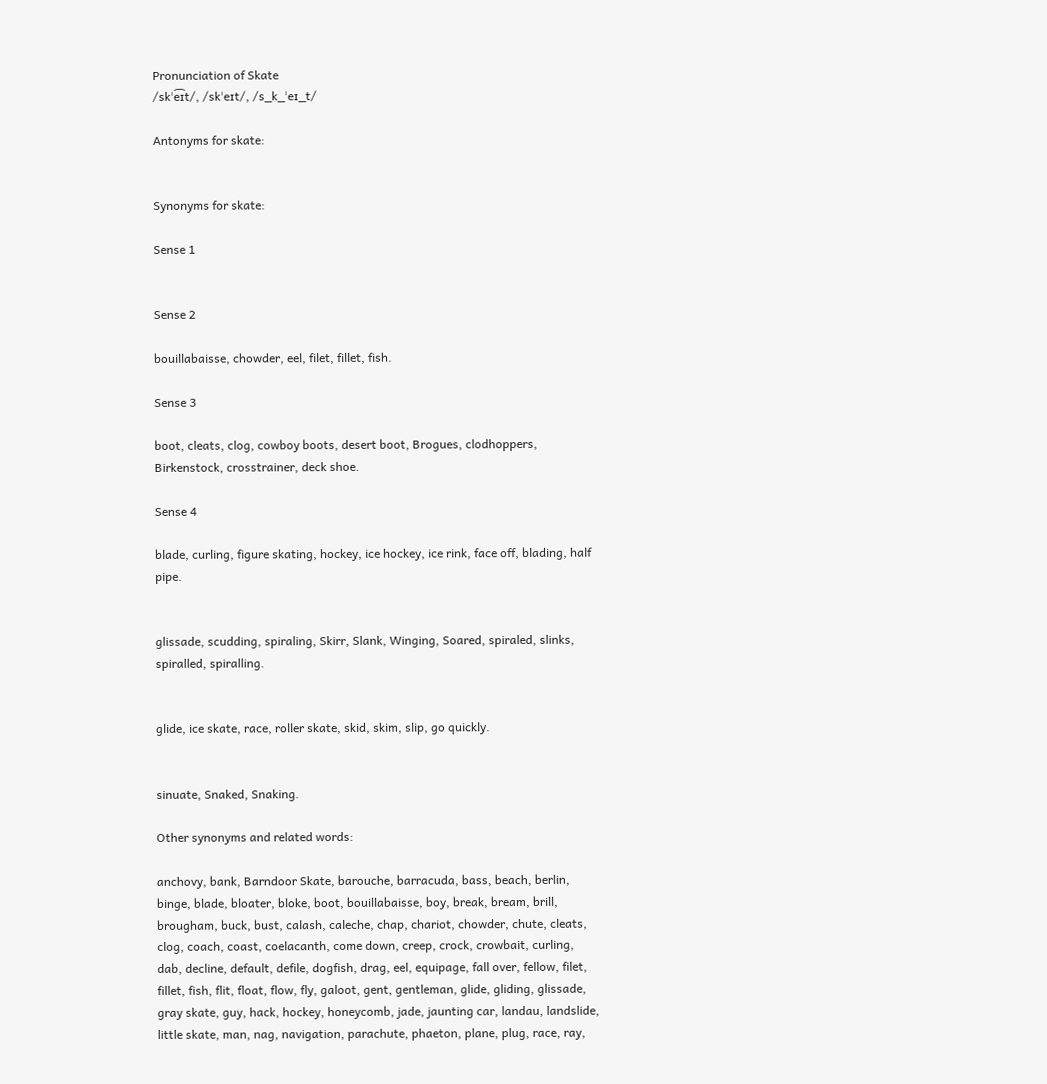Pronunciation of Skate
/skˈe͡ɪt/, /skˈeɪt/, /s_k_ˈeɪ_t/

Antonyms for skate:


Synonyms for skate:

Sense 1


Sense 2

bouillabaisse, chowder, eel, filet, fillet, fish.

Sense 3

boot, cleats, clog, cowboy boots, desert boot, Brogues, clodhoppers, Birkenstock, crosstrainer, deck shoe.

Sense 4

blade, curling, figure skating, hockey, ice hockey, ice rink, face off, blading, half pipe.


glissade, scudding, spiraling, Skirr, Slank, Winging, Soared, spiraled, slinks, spiralled, spiralling.


glide, ice skate, race, roller skate, skid, skim, slip, go quickly.


sinuate, Snaked, Snaking.

Other synonyms and related words:

anchovy, bank, Barndoor Skate, barouche, barracuda, bass, beach, berlin, binge, blade, bloater, bloke, boot, bouillabaisse, boy, break, bream, brill, brougham, buck, bust, calash, caleche, chap, chariot, chowder, chute, cleats, clog, coach, coast, coelacanth, come down, creep, crock, crowbait, curling, dab, decline, default, defile, dogfish, drag, eel, equipage, fall over, fellow, filet, fillet, fish, flit, float, flow, fly, galoot, gent, gentleman, glide, gliding, glissade, gray skate, guy, hack, hockey, honeycomb, jade, jaunting car, landau, landslide, little skate, man, nag, navigation, parachute, phaeton, plane, plug, race, ray,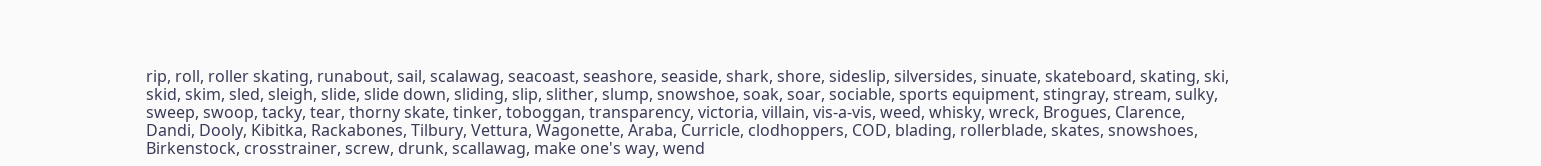rip, roll, roller skating, runabout, sail, scalawag, seacoast, seashore, seaside, shark, shore, sideslip, silversides, sinuate, skateboard, skating, ski, skid, skim, sled, sleigh, slide, slide down, sliding, slip, slither, slump, snowshoe, soak, soar, sociable, sports equipment, stingray, stream, sulky, sweep, swoop, tacky, tear, thorny skate, tinker, toboggan, transparency, victoria, villain, vis-a-vis, weed, whisky, wreck, Brogues, Clarence, Dandi, Dooly, Kibitka, Rackabones, Tilbury, Vettura, Wagonette, Araba, Curricle, clodhoppers, COD, blading, rollerblade, skates, snowshoes, Birkenstock, crosstrainer, screw, drunk, scallawag, make one's way, wend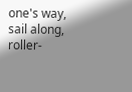one's way, sail along, roller-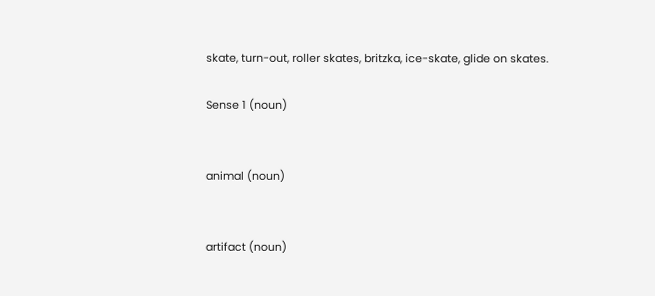skate, turn-out, roller skates, britzka, ice-skate, glide on skates.

Sense 1 (noun)


animal (noun)


artifact (noun)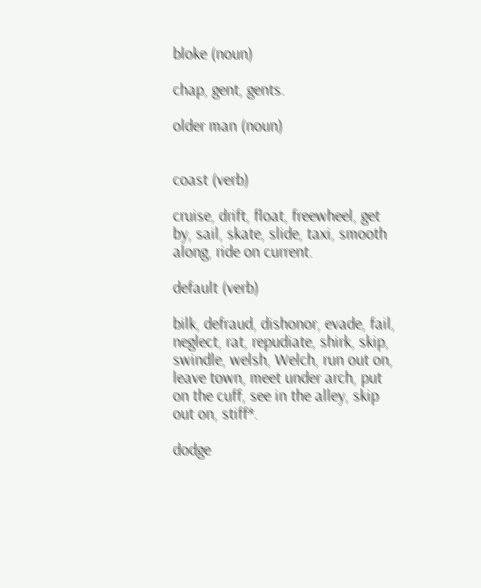bloke (noun)

chap, gent, gents.

older man (noun)


coast (verb)

cruise, drift, float, freewheel, get by, sail, skate, slide, taxi, smooth along, ride on current.

default (verb)

bilk, defraud, dishonor, evade, fail, neglect, rat, repudiate, shirk, skip, swindle, welsh, Welch, run out on, leave town, meet under arch, put on the cuff, see in the alley, skip out on, stiff*.

dodge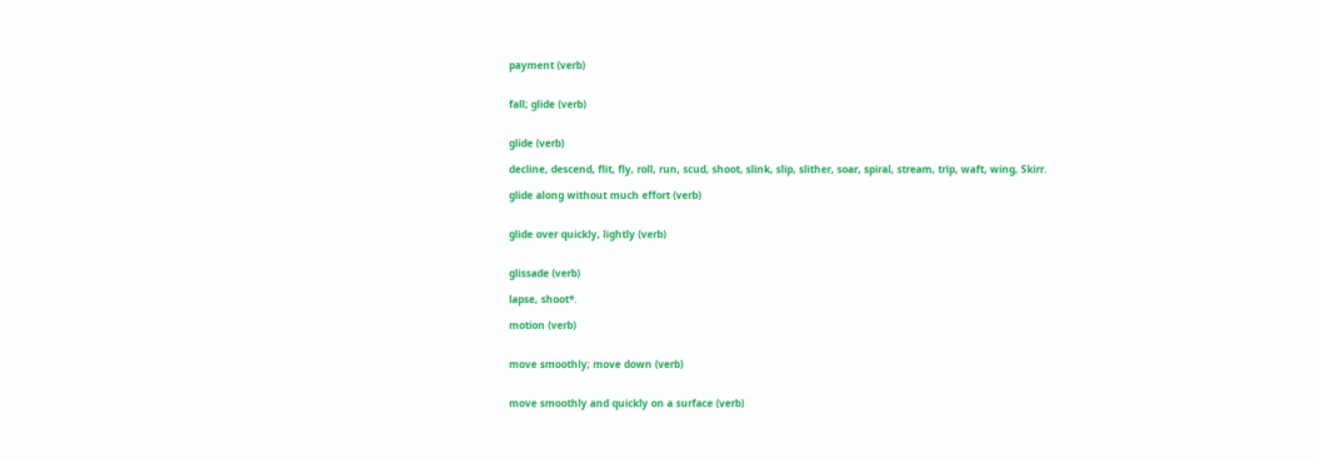payment (verb)


fall; glide (verb)


glide (verb)

decline, descend, flit, fly, roll, run, scud, shoot, slink, slip, slither, soar, spiral, stream, trip, waft, wing, Skirr.

glide along without much effort (verb)


glide over quickly, lightly (verb)


glissade (verb)

lapse, shoot*.

motion (verb)


move smoothly; move down (verb)


move smoothly and quickly on a surface (verb)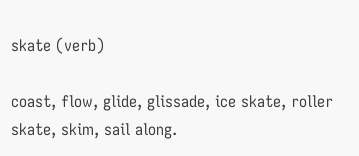skate (verb)

coast, flow, glide, glissade, ice skate, roller skate, skim, sail along.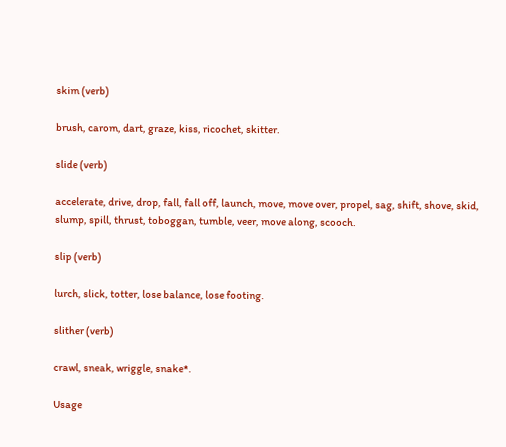skim (verb)

brush, carom, dart, graze, kiss, ricochet, skitter.

slide (verb)

accelerate, drive, drop, fall, fall off, launch, move, move over, propel, sag, shift, shove, skid, slump, spill, thrust, toboggan, tumble, veer, move along, scooch.

slip (verb)

lurch, slick, totter, lose balance, lose footing.

slither (verb)

crawl, sneak, wriggle, snake*.

Usage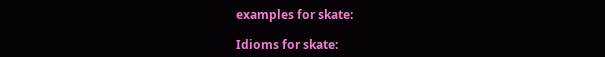examples for skate:

Idioms for skate: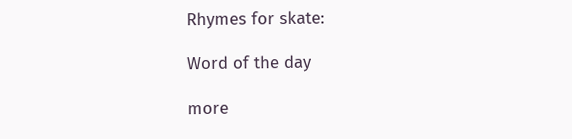Rhymes for skate:

Word of the day

more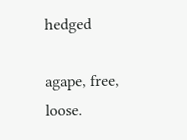hedged

agape, free, loose.